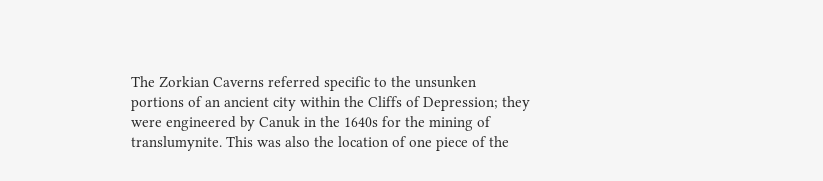The Zorkian Caverns referred specific to the unsunken portions of an ancient city within the Cliffs of Depression; they were engineered by Canuk in the 1640s for the mining of translumynite. This was also the location of one piece of the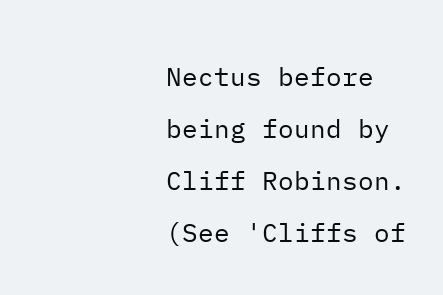Nectus before being found by Cliff Robinson. (See 'Cliffs of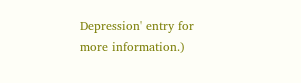Depression' entry for more information.)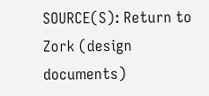SOURCE(S): Return to Zork (design documents)